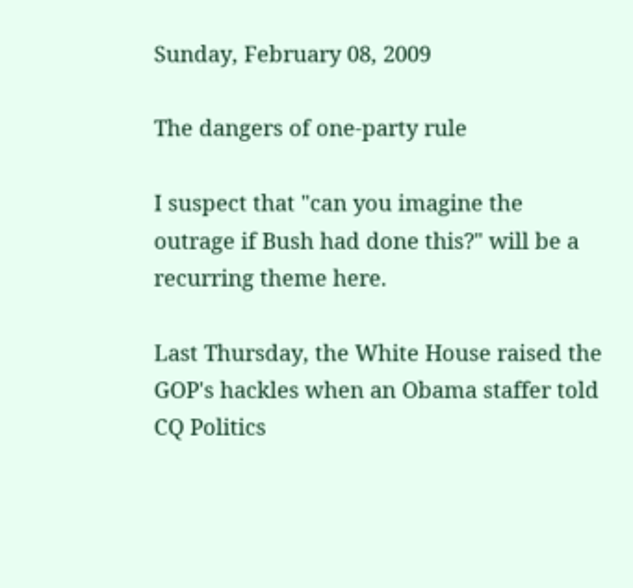Sunday, February 08, 2009

The dangers of one-party rule

I suspect that "can you imagine the outrage if Bush had done this?" will be a recurring theme here.

Last Thursday, the White House raised the GOP's hackles when an Obama staffer told CQ Politics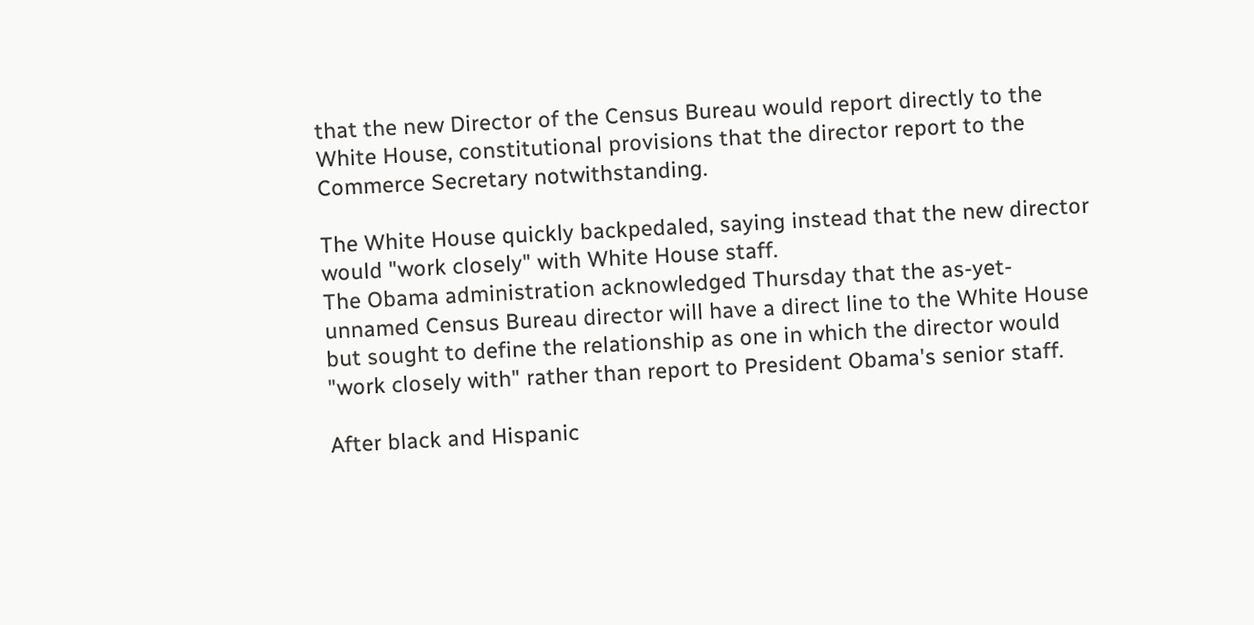that the new Director of the Census Bureau would report directly to the White House, constitutional provisions that the director report to the Commerce Secretary notwithstanding.

The White House quickly backpedaled, saying instead that the new director would "work closely" with White House staff.
The Obama administration acknowledged Thursday that the as-yet-unnamed Census Bureau director will have a direct line to the White House but sought to define the relationship as one in which the director would "work closely with" rather than report to President Obama's senior staff.

After black and Hispanic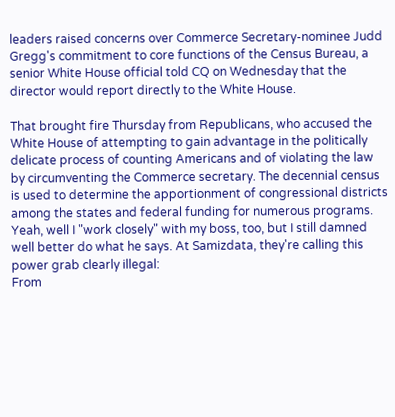leaders raised concerns over Commerce Secretary-nominee Judd Gregg's commitment to core functions of the Census Bureau, a senior White House official told CQ on Wednesday that the director would report directly to the White House.

That brought fire Thursday from Republicans, who accused the White House of attempting to gain advantage in the politically delicate process of counting Americans and of violating the law by circumventing the Commerce secretary. The decennial census is used to determine the apportionment of congressional districts among the states and federal funding for numerous programs.
Yeah, well I "work closely" with my boss, too, but I still damned well better do what he says. At Samizdata, they're calling this power grab clearly illegal:
From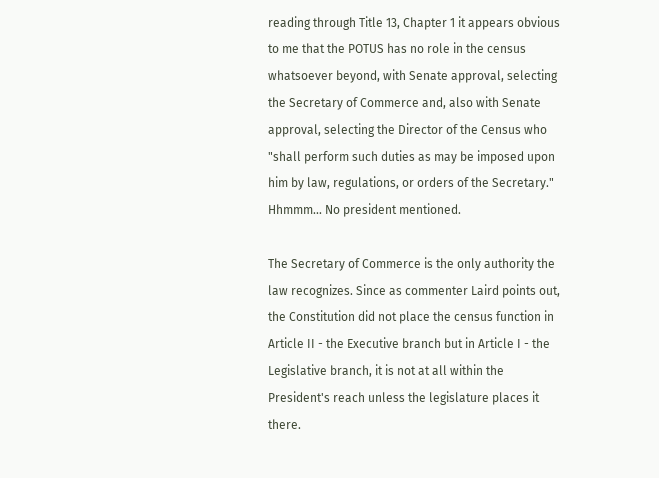reading through Title 13, Chapter 1 it appears obvious to me that the POTUS has no role in the census whatsoever beyond, with Senate approval, selecting the Secretary of Commerce and, also with Senate approval, selecting the Director of the Census who "shall perform such duties as may be imposed upon him by law, regulations, or orders of the Secretary." Hhmmm... No president mentioned.

The Secretary of Commerce is the only authority the law recognizes. Since as commenter Laird points out, the Constitution did not place the census function in Article II - the Executive branch but in Article I - the Legislative branch, it is not at all within the President's reach unless the legislature places it there.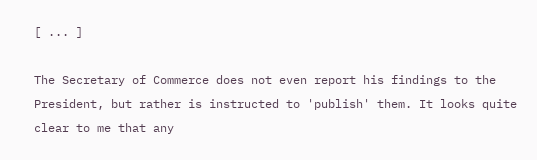[ ... ]

The Secretary of Commerce does not even report his findings to the President, but rather is instructed to 'publish' them. It looks quite clear to me that any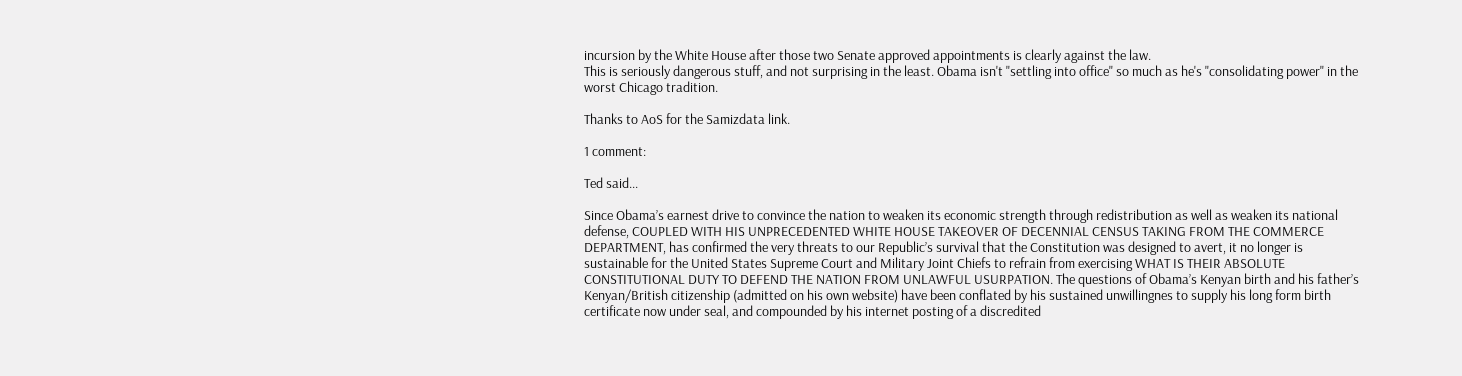incursion by the White House after those two Senate approved appointments is clearly against the law.
This is seriously dangerous stuff, and not surprising in the least. Obama isn't "settling into office" so much as he's "consolidating power" in the worst Chicago tradition.

Thanks to AoS for the Samizdata link.

1 comment:

Ted said...

Since Obama’s earnest drive to convince the nation to weaken its economic strength through redistribution as well as weaken its national defense, COUPLED WITH HIS UNPRECEDENTED WHITE HOUSE TAKEOVER OF DECENNIAL CENSUS TAKING FROM THE COMMERCE DEPARTMENT, has confirmed the very threats to our Republic’s survival that the Constitution was designed to avert, it no longer is sustainable for the United States Supreme Court and Military Joint Chiefs to refrain from exercising WHAT IS THEIR ABSOLUTE CONSTITUTIONAL DUTY TO DEFEND THE NATION FROM UNLAWFUL USURPATION. The questions of Obama’s Kenyan birth and his father’s Kenyan/British citizenship (admitted on his own website) have been conflated by his sustained unwillingnes to supply his long form birth certificate now under seal, and compounded by his internet posting of a discredited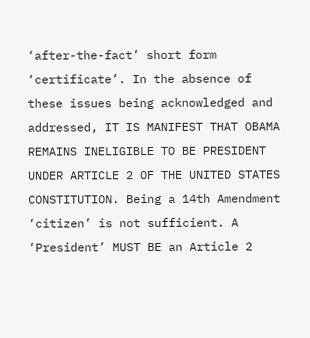‘after-the-fact’ short form ‘certificate’. In the absence of these issues being acknowledged and addressed, IT IS MANIFEST THAT OBAMA REMAINS INELIGIBLE TO BE PRESIDENT UNDER ARTICLE 2 OF THE UNITED STATES CONSTITUTION. Being a 14th Amendment ‘citizen’ is not sufficient. A ‘President’ MUST BE an Article 2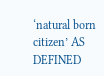‘natural born citizen’ AS DEFINED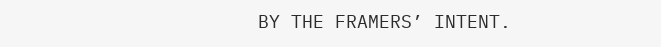BY THE FRAMERS’ INTENT.